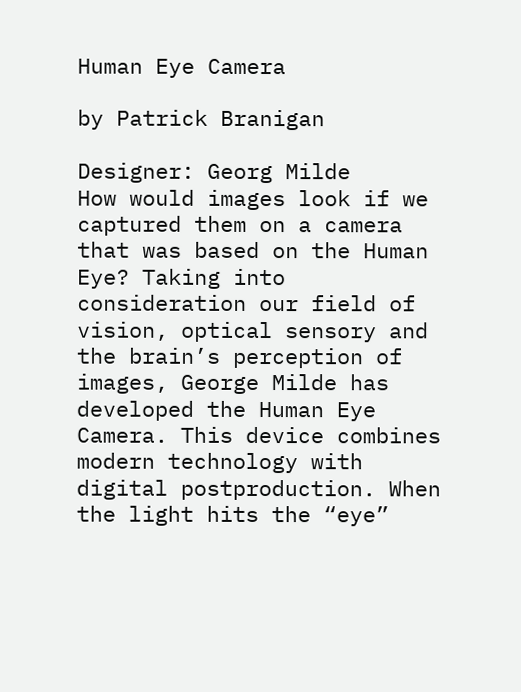Human Eye Camera

by Patrick Branigan

Designer: Georg Milde
How would images look if we captured them on a camera that was based on the Human Eye? Taking into consideration our field of vision, optical sensory and the brain’s perception of images, George Milde has developed the Human Eye Camera. This device combines modern technology with digital postproduction. When the light hits the “eye”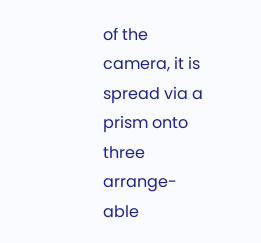of the camera, it is spread via a prism onto three arrange-able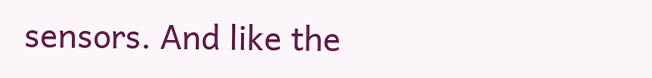sensors. And like the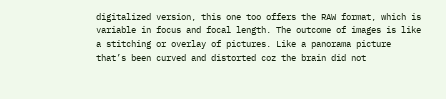digitalized version, this one too offers the RAW format, which is variable in focus and focal length. The outcome of images is like a stitching or overlay of pictures. Like a panorama picture that’s been curved and distorted coz the brain did not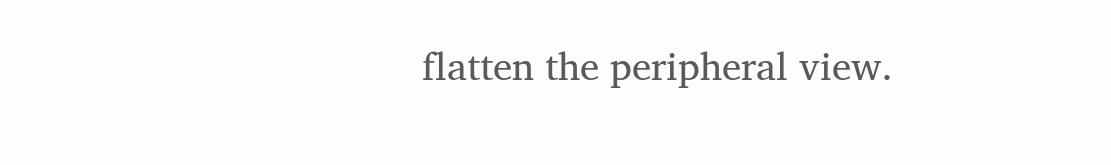flatten the peripheral view.